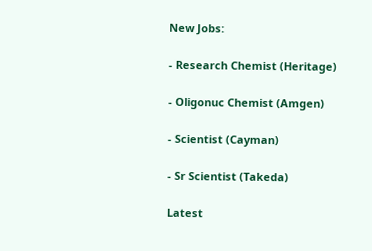New Jobs:

- Research Chemist (Heritage)

- Oligonuc Chemist (Amgen)

- Scientist (Cayman)

- Sr Scientist (Takeda)

Latest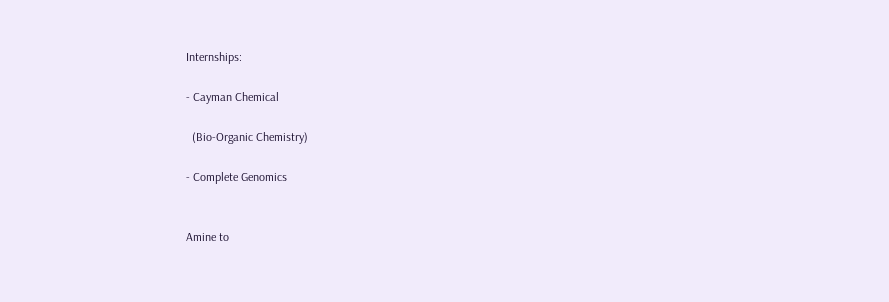Internships:

- Cayman Chemical

  (Bio-Organic Chemistry)

- Complete Genomics


Amine to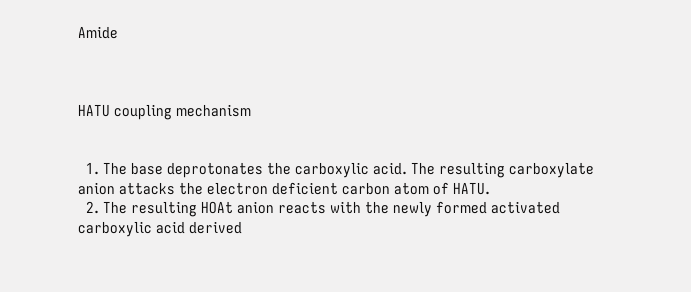Amide



HATU coupling mechanism


  1. The base deprotonates the carboxylic acid. The resulting carboxylate anion attacks the electron deficient carbon atom of HATU.
  2. The resulting HOAt anion reacts with the newly formed activated carboxylic acid derived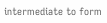intermediate to form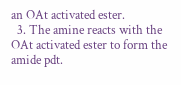an OAt activated ester.
  3. The amine reacts with the OAt activated ester to form the amide pdt.